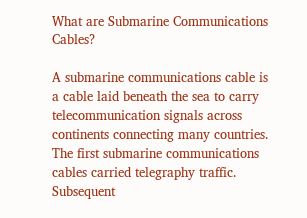What are Submarine Communications Cables?

A submarine communications cable is a cable laid beneath the sea to carry telecommunication signals across continents connecting many countries.
The first submarine communications cables carried telegraphy traffic. Subsequent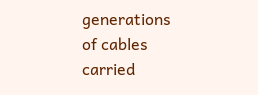generations of cables carried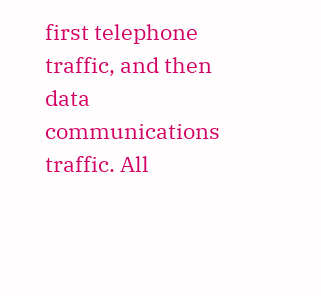first telephone traffic, and then data communications traffic. All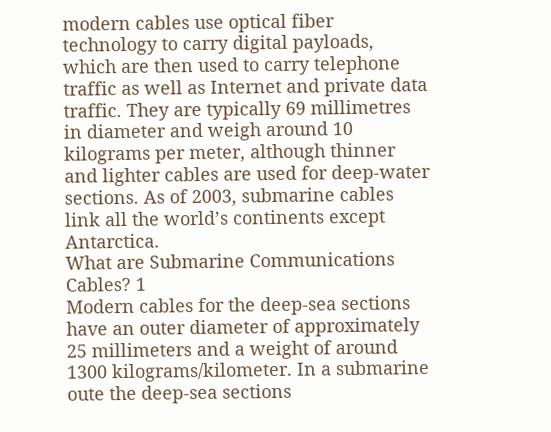modern cables use optical fiber technology to carry digital payloads, which are then used to carry telephone traffic as well as Internet and private data traffic. They are typically 69 millimetres in diameter and weigh around 10 kilograms per meter, although thinner and lighter cables are used for deep-water sections. As of 2003, submarine cables link all the world’s continents except Antarctica.
What are Submarine Communications Cables? 1
Modern cables for the deep-sea sections have an outer diameter of approximately 25 millimeters and a weight of around 1300 kilograms/kilometer. In a submarine oute the deep-sea sections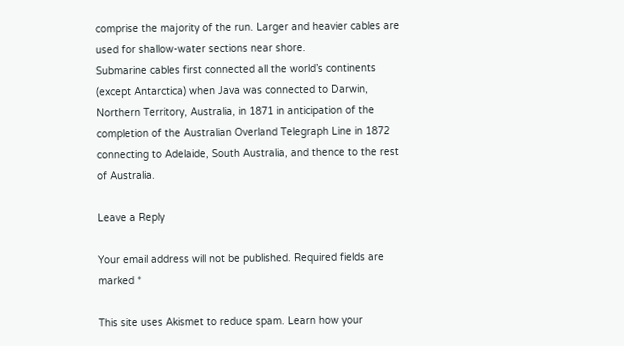comprise the majority of the run. Larger and heavier cables are used for shallow-water sections near shore.
Submarine cables first connected all the world’s continents (except Antarctica) when Java was connected to Darwin, Northern Territory, Australia, in 1871 in anticipation of the completion of the Australian Overland Telegraph Line in 1872 connecting to Adelaide, South Australia, and thence to the rest of Australia.

Leave a Reply

Your email address will not be published. Required fields are marked *

This site uses Akismet to reduce spam. Learn how your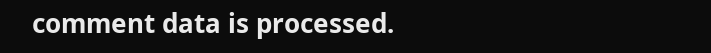comment data is processed.